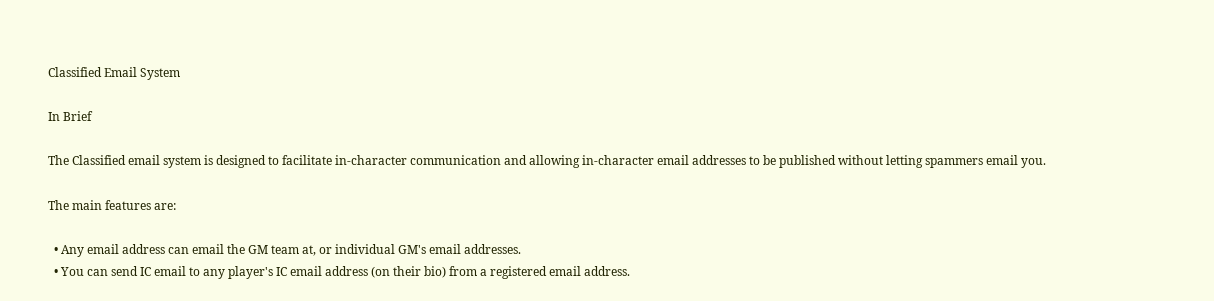Classified Email System

In Brief

The Classified email system is designed to facilitate in-character communication and allowing in-character email addresses to be published without letting spammers email you.

The main features are:

  • Any email address can email the GM team at, or individual GM's email addresses.
  • You can send IC email to any player's IC email address (on their bio) from a registered email address.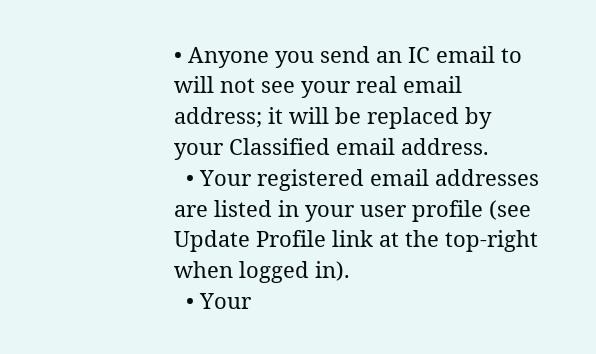• Anyone you send an IC email to will not see your real email address; it will be replaced by your Classified email address.
  • Your registered email addresses are listed in your user profile (see Update Profile link at the top-right when logged in).
  • Your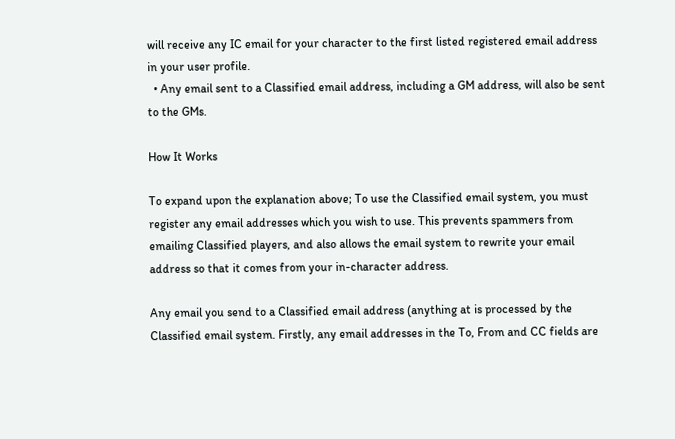will receive any IC email for your character to the first listed registered email address in your user profile.
  • Any email sent to a Classified email address, including a GM address, will also be sent to the GMs.

How It Works

To expand upon the explanation above; To use the Classified email system, you must register any email addresses which you wish to use. This prevents spammers from emailing Classified players, and also allows the email system to rewrite your email address so that it comes from your in-character address.

Any email you send to a Classified email address (anything at is processed by the Classified email system. Firstly, any email addresses in the To, From and CC fields are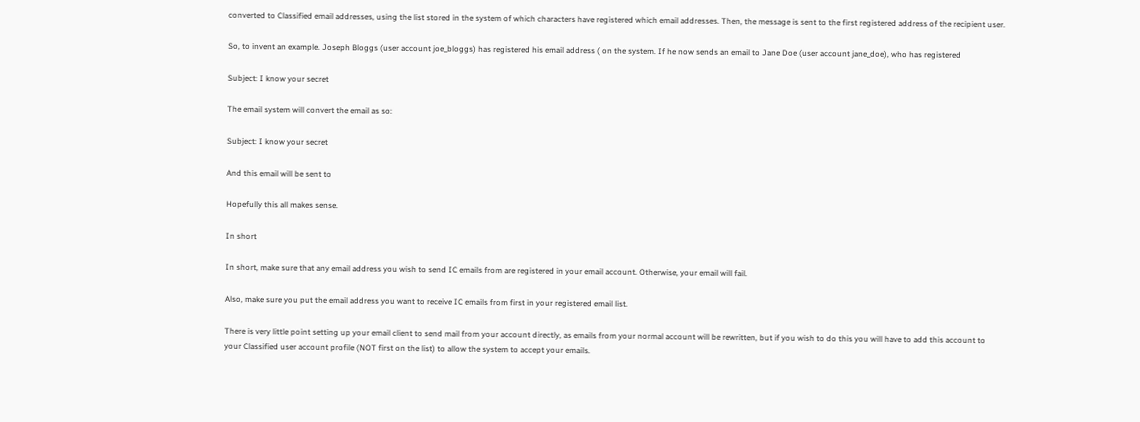converted to Classified email addresses, using the list stored in the system of which characters have registered which email addresses. Then, the message is sent to the first registered address of the recipient user.

So, to invent an example. Joseph Bloggs (user account joe_bloggs) has registered his email address ( on the system. If he now sends an email to Jane Doe (user account jane_doe), who has registered

Subject: I know your secret

The email system will convert the email as so:

Subject: I know your secret

And this email will be sent to

Hopefully this all makes sense.

In short

In short, make sure that any email address you wish to send IC emails from are registered in your email account. Otherwise, your email will fail.

Also, make sure you put the email address you want to receive IC emails from first in your registered email list.

There is very little point setting up your email client to send mail from your account directly, as emails from your normal account will be rewritten, but if you wish to do this you will have to add this account to your Classified user account profile (NOT first on the list) to allow the system to accept your emails.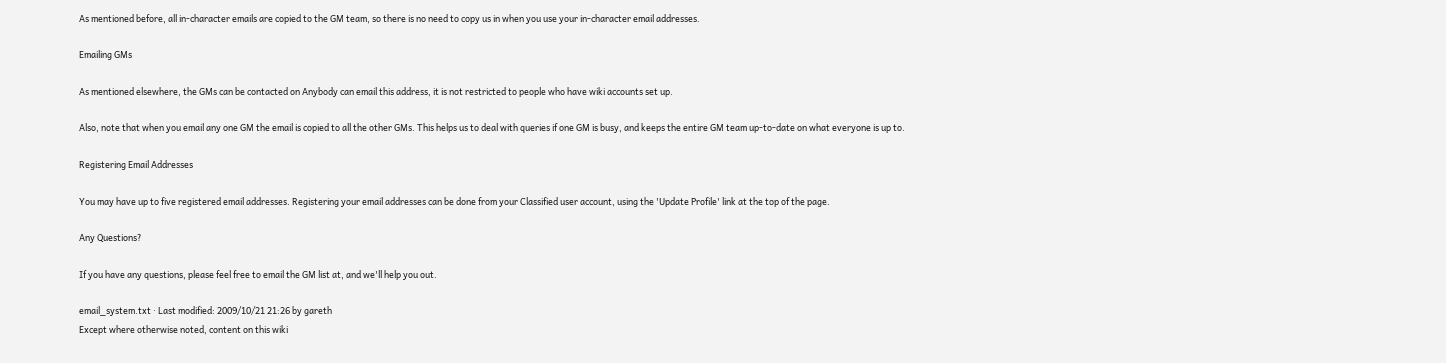As mentioned before, all in-character emails are copied to the GM team, so there is no need to copy us in when you use your in-character email addresses.

Emailing GMs

As mentioned elsewhere, the GMs can be contacted on Anybody can email this address, it is not restricted to people who have wiki accounts set up.

Also, note that when you email any one GM the email is copied to all the other GMs. This helps us to deal with queries if one GM is busy, and keeps the entire GM team up-to-date on what everyone is up to.

Registering Email Addresses

You may have up to five registered email addresses. Registering your email addresses can be done from your Classified user account, using the 'Update Profile' link at the top of the page.

Any Questions?

If you have any questions, please feel free to email the GM list at, and we'll help you out.

email_system.txt · Last modified: 2009/10/21 21:26 by gareth
Except where otherwise noted, content on this wiki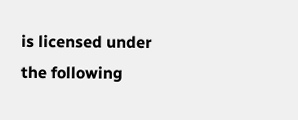is licensed under the following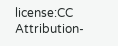license:CC Attribution-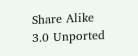Share Alike 3.0 Unported